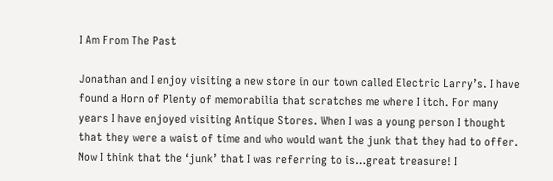I Am From The Past

Jonathan and I enjoy visiting a new store in our town called Electric Larry’s. I have found a Horn of Plenty of memorabilia that scratches me where I itch. For many years I have enjoyed visiting Antique Stores. When I was a young person I thought that they were a waist of time and who would want the junk that they had to offer. Now I think that the ‘junk’ that I was referring to is…great treasure! I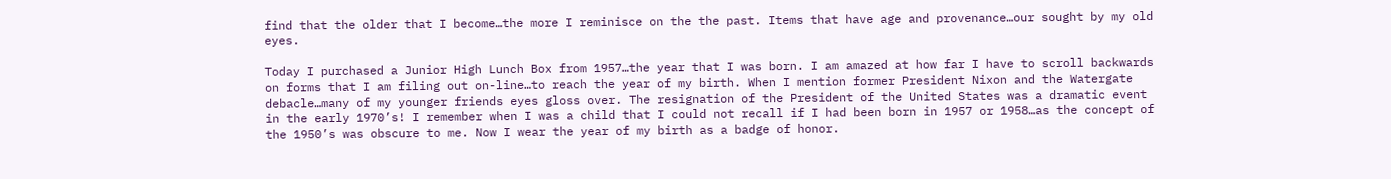find that the older that I become…the more I reminisce on the the past. Items that have age and provenance…our sought by my old eyes.

Today I purchased a Junior High Lunch Box from 1957…the year that I was born. I am amazed at how far I have to scroll backwards on forms that I am filing out on-line…to reach the year of my birth. When I mention former President Nixon and the Watergate debacle…many of my younger friends eyes gloss over. The resignation of the President of the United States was a dramatic event in the early 1970’s! I remember when I was a child that I could not recall if I had been born in 1957 or 1958…as the concept of the 1950’s was obscure to me. Now I wear the year of my birth as a badge of honor.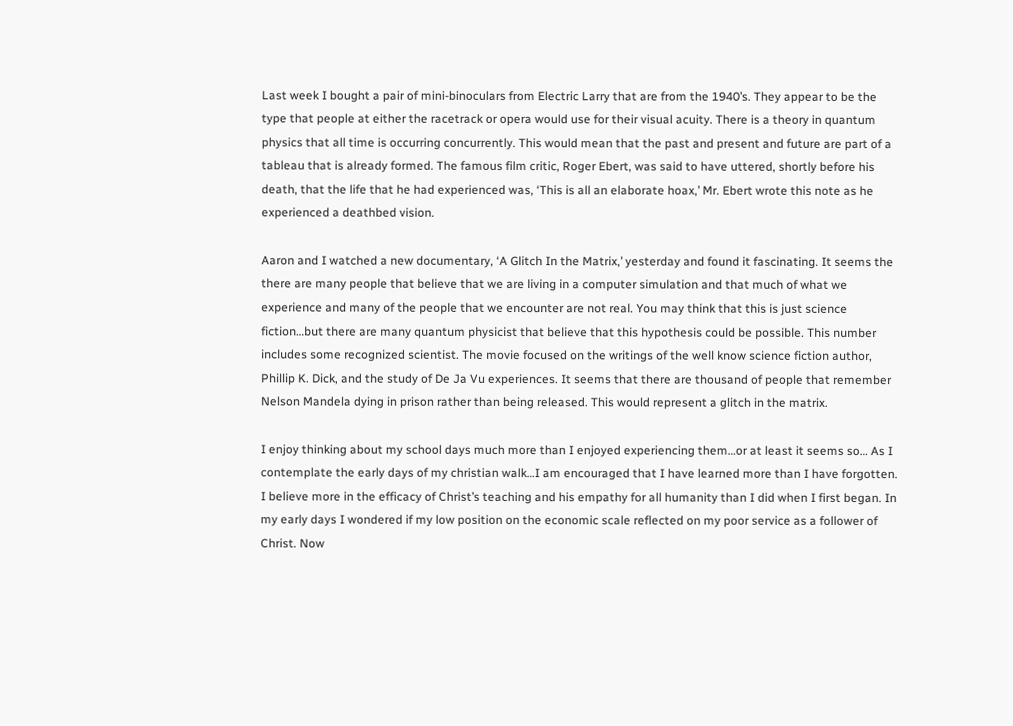Last week I bought a pair of mini-binoculars from Electric Larry that are from the 1940’s. They appear to be the type that people at either the racetrack or opera would use for their visual acuity. There is a theory in quantum physics that all time is occurring concurrently. This would mean that the past and present and future are part of a tableau that is already formed. The famous film critic, Roger Ebert, was said to have uttered, shortly before his death, that the life that he had experienced was, ‘This is all an elaborate hoax,’ Mr. Ebert wrote this note as he experienced a deathbed vision.

Aaron and I watched a new documentary, ‘A Glitch In the Matrix,’ yesterday and found it fascinating. It seems the there are many people that believe that we are living in a computer simulation and that much of what we experience and many of the people that we encounter are not real. You may think that this is just science fiction…but there are many quantum physicist that believe that this hypothesis could be possible. This number includes some recognized scientist. The movie focused on the writings of the well know science fiction author, Phillip K. Dick, and the study of De Ja Vu experiences. It seems that there are thousand of people that remember Nelson Mandela dying in prison rather than being released. This would represent a glitch in the matrix.

I enjoy thinking about my school days much more than I enjoyed experiencing them…or at least it seems so… As I contemplate the early days of my christian walk…I am encouraged that I have learned more than I have forgotten. I believe more in the efficacy of Christ’s teaching and his empathy for all humanity than I did when I first began. In my early days I wondered if my low position on the economic scale reflected on my poor service as a follower of Christ. Now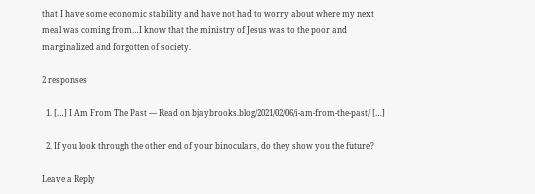that I have some economic stability and have not had to worry about where my next meal was coming from…I know that the ministry of Jesus was to the poor and marginalized and forgotten of society.

2 responses

  1. […] I Am From The Past — Read on bjaybrooks.blog/2021/02/06/i-am-from-the-past/ […]

  2. If you look through the other end of your binoculars, do they show you the future?

Leave a Reply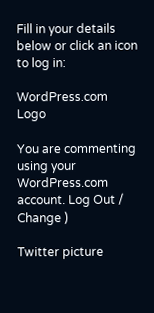Fill in your details below or click an icon to log in:

WordPress.com Logo

You are commenting using your WordPress.com account. Log Out /  Change )

Twitter picture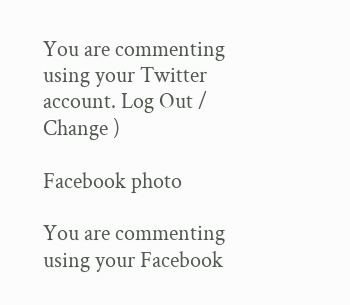You are commenting using your Twitter account. Log Out /  Change )

Facebook photo

You are commenting using your Facebook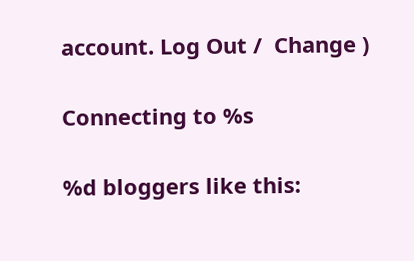account. Log Out /  Change )

Connecting to %s

%d bloggers like this: